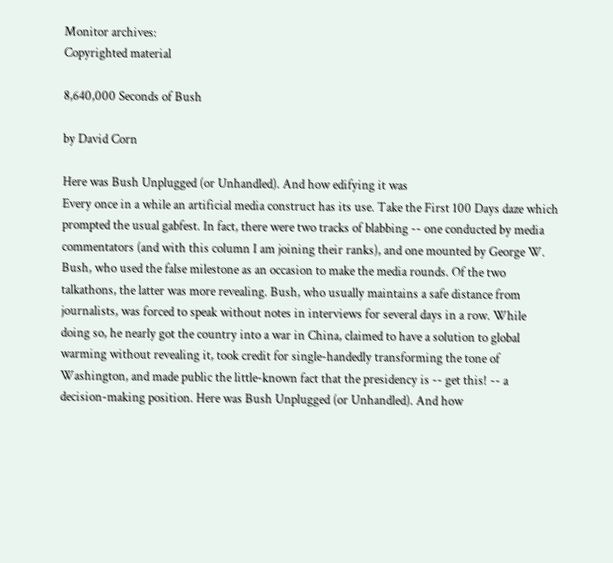Monitor archives:
Copyrighted material

8,640,000 Seconds of Bush

by David Corn

Here was Bush Unplugged (or Unhandled). And how edifying it was
Every once in a while an artificial media construct has its use. Take the First 100 Days daze which prompted the usual gabfest. In fact, there were two tracks of blabbing -- one conducted by media commentators (and with this column I am joining their ranks), and one mounted by George W. Bush, who used the false milestone as an occasion to make the media rounds. Of the two talkathons, the latter was more revealing. Bush, who usually maintains a safe distance from journalists, was forced to speak without notes in interviews for several days in a row. While doing so, he nearly got the country into a war in China, claimed to have a solution to global warming without revealing it, took credit for single-handedly transforming the tone of Washington, and made public the little-known fact that the presidency is -- get this! -- a decision-making position. Here was Bush Unplugged (or Unhandled). And how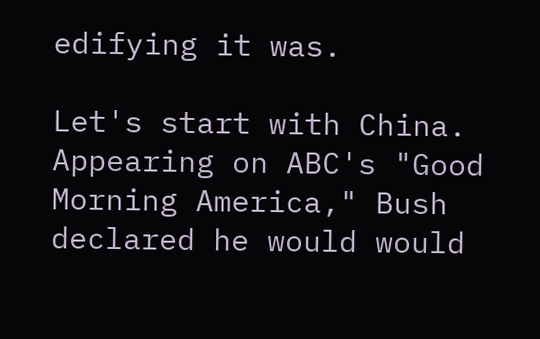edifying it was.

Let's start with China. Appearing on ABC's "Good Morning America," Bush declared he would would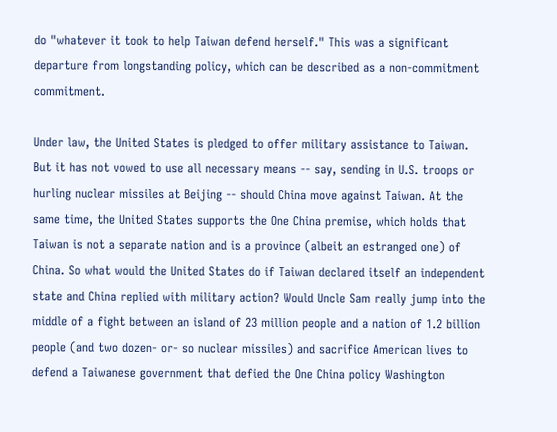do "whatever it took to help Taiwan defend herself." This was a significant departure from longstanding policy, which can be described as a non-commitment commitment.

Under law, the United States is pledged to offer military assistance to Taiwan. But it has not vowed to use all necessary means -- say, sending in U.S. troops or hurling nuclear missiles at Beijing -- should China move against Taiwan. At the same time, the United States supports the One China premise, which holds that Taiwan is not a separate nation and is a province (albeit an estranged one) of China. So what would the United States do if Taiwan declared itself an independent state and China replied with military action? Would Uncle Sam really jump into the middle of a fight between an island of 23 million people and a nation of 1.2 billion people (and two dozen- or- so nuclear missiles) and sacrifice American lives to defend a Taiwanese government that defied the One China policy Washington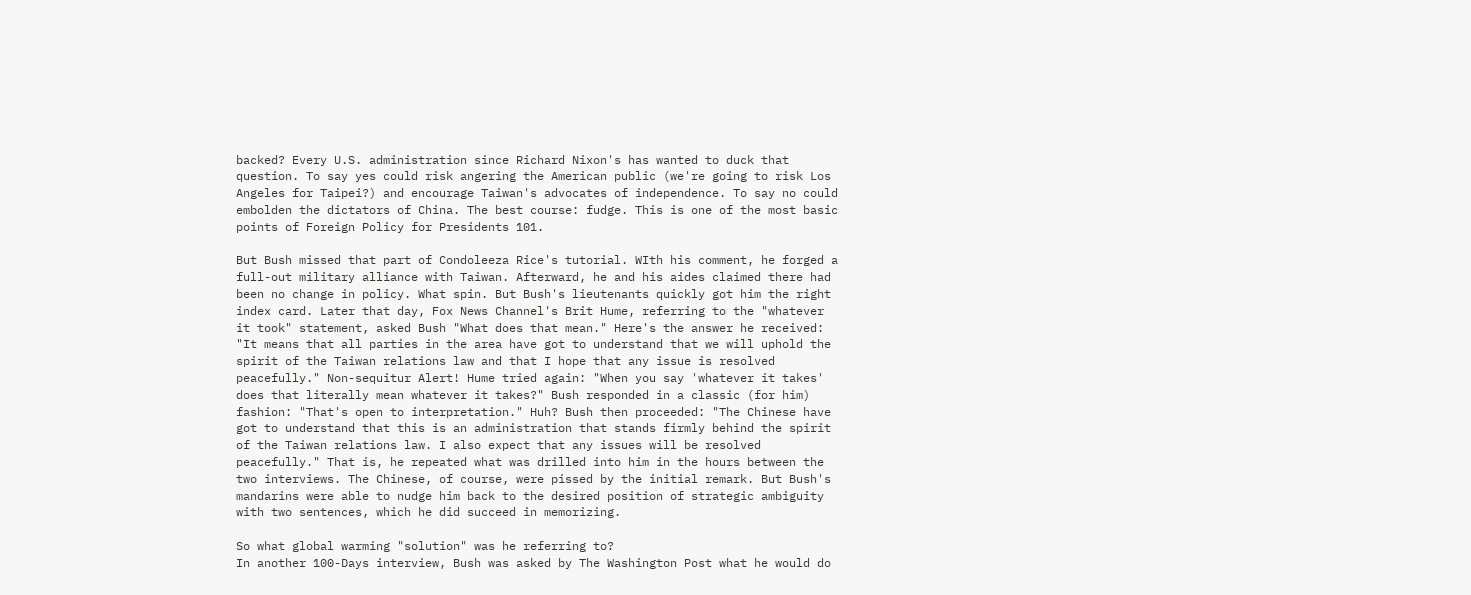backed? Every U.S. administration since Richard Nixon's has wanted to duck that question. To say yes could risk angering the American public (we're going to risk Los Angeles for Taipei?) and encourage Taiwan's advocates of independence. To say no could embolden the dictators of China. The best course: fudge. This is one of the most basic points of Foreign Policy for Presidents 101.

But Bush missed that part of Condoleeza Rice's tutorial. WIth his comment, he forged a full-out military alliance with Taiwan. Afterward, he and his aides claimed there had been no change in policy. What spin. But Bush's lieutenants quickly got him the right index card. Later that day, Fox News Channel's Brit Hume, referring to the "whatever it took" statement, asked Bush "What does that mean." Here's the answer he received: "It means that all parties in the area have got to understand that we will uphold the spirit of the Taiwan relations law and that I hope that any issue is resolved peacefully." Non-sequitur Alert! Hume tried again: "When you say 'whatever it takes' does that literally mean whatever it takes?" Bush responded in a classic (for him) fashion: "That's open to interpretation." Huh? Bush then proceeded: "The Chinese have got to understand that this is an administration that stands firmly behind the spirit of the Taiwan relations law. I also expect that any issues will be resolved peacefully." That is, he repeated what was drilled into him in the hours between the two interviews. The Chinese, of course, were pissed by the initial remark. But Bush's mandarins were able to nudge him back to the desired position of strategic ambiguity with two sentences, which he did succeed in memorizing.

So what global warming "solution" was he referring to?
In another 100-Days interview, Bush was asked by The Washington Post what he would do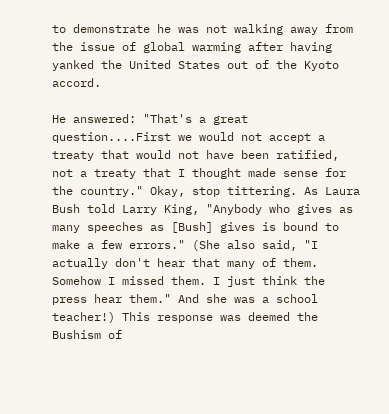to demonstrate he was not walking away from the issue of global warming after having yanked the United States out of the Kyoto accord.

He answered: "That's a great question....First we would not accept a treaty that would not have been ratified, not a treaty that I thought made sense for the country." Okay, stop tittering. As Laura Bush told Larry King, "Anybody who gives as many speeches as [Bush] gives is bound to make a few errors." (She also said, "I actually don't hear that many of them. Somehow I missed them. I just think the press hear them." And she was a school teacher!) This response was deemed the Bushism of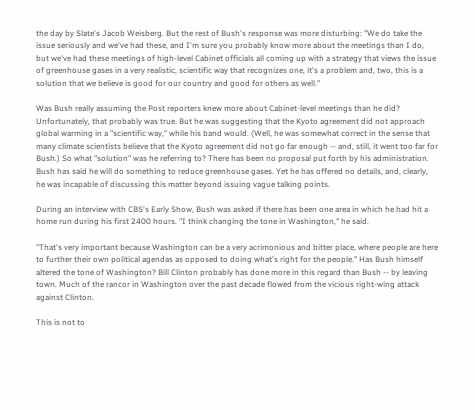the day by Slate's Jacob Weisberg. But the rest of Bush's response was more disturbing: "We do take the issue seriously and we've had these, and I'm sure you probably know more about the meetings than I do, but we've had these meetings of high-level Cabinet officials all coming up with a strategy that views the issue of greenhouse gases in a very realistic, scientific way that recognizes one, it's a problem and, two, this is a solution that we believe is good for our country and good for others as well."

Was Bush really assuming the Post reporters knew more about Cabinet-level meetings than he did? Unfortunately, that probably was true. But he was suggesting that the Kyoto agreement did not approach global warming in a "scientific way," while his band would. (Well, he was somewhat correct in the sense that many climate scientists believe that the Kyoto agreement did not go far enough -- and, still, it went too far for Bush.) So what "solution" was he referring to? There has been no proposal put forth by his administration. Bush has said he will do something to reduce greenhouse gases. Yet he has offered no details, and, clearly, he was incapable of discussing this matter beyond issuing vague talking points.

During an interview with CBS's Early Show, Bush was asked if there has been one area in which he had hit a home run during his first 2400 hours. "I think changing the tone in Washington," he said.

"That's very important because Washington can be a very acrimonious and bitter place, where people are here to further their own political agendas as opposed to doing what's right for the people." Has Bush himself altered the tone of Washington? Bill Clinton probably has done more in this regard than Bush -- by leaving town. Much of the rancor in Washington over the past decade flowed from the vicious right-wing attack against Clinton.

This is not to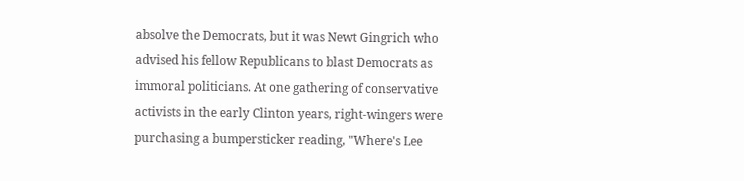absolve the Democrats, but it was Newt Gingrich who advised his fellow Republicans to blast Democrats as immoral politicians. At one gathering of conservative activists in the early Clinton years, right-wingers were purchasing a bumpersticker reading, "Where's Lee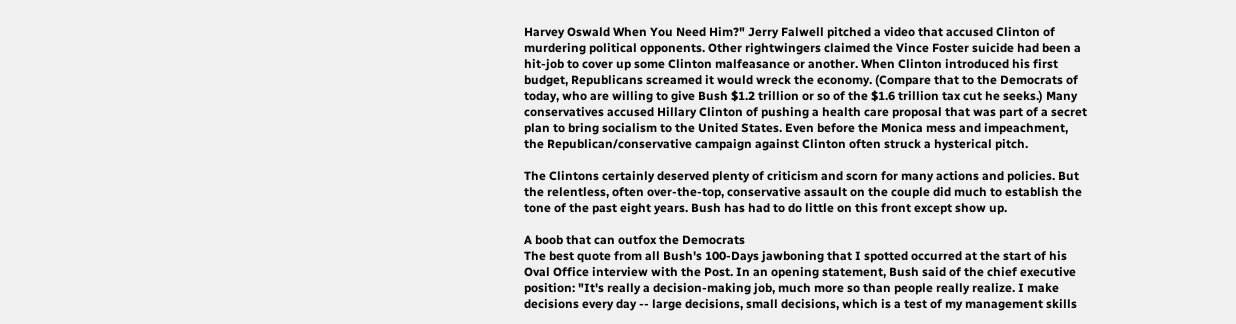Harvey Oswald When You Need Him?" Jerry Falwell pitched a video that accused Clinton of murdering political opponents. Other rightwingers claimed the Vince Foster suicide had been a hit-job to cover up some Clinton malfeasance or another. When Clinton introduced his first budget, Republicans screamed it would wreck the economy. (Compare that to the Democrats of today, who are willing to give Bush $1.2 trillion or so of the $1.6 trillion tax cut he seeks.) Many conservatives accused Hillary Clinton of pushing a health care proposal that was part of a secret plan to bring socialism to the United States. Even before the Monica mess and impeachment, the Republican/conservative campaign against Clinton often struck a hysterical pitch.

The Clintons certainly deserved plenty of criticism and scorn for many actions and policies. But the relentless, often over-the-top, conservative assault on the couple did much to establish the tone of the past eight years. Bush has had to do little on this front except show up.

A boob that can outfox the Democrats
The best quote from all Bush's 100-Days jawboning that I spotted occurred at the start of his Oval Office interview with the Post. In an opening statement, Bush said of the chief executive position: "It's really a decision-making job, much more so than people really realize. I make decisions every day -- large decisions, small decisions, which is a test of my management skills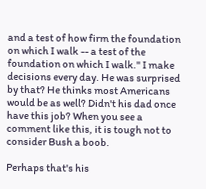and a test of how firm the foundation on which I walk -- a test of the foundation on which I walk." I make decisions every day. He was surprised by that? He thinks most Americans would be as well? Didn't his dad once have this job? When you see a comment like this, it is tough not to consider Bush a boob.

Perhaps that's his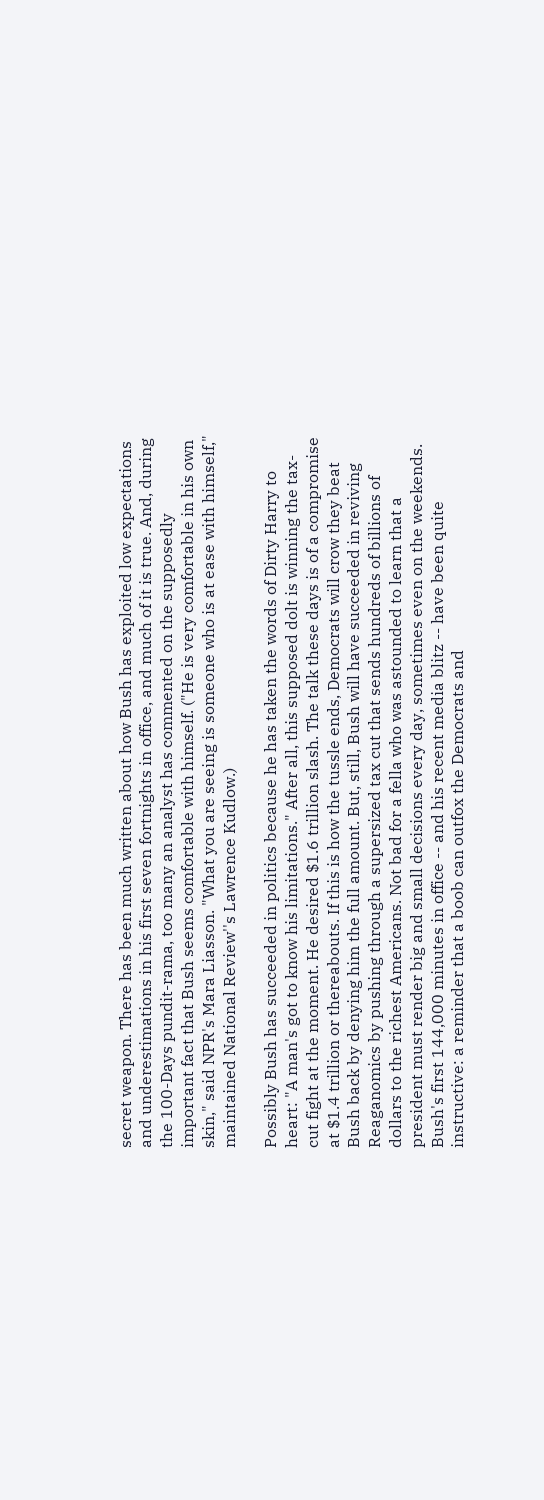secret weapon. There has been much written about how Bush has exploited low expectations and underestimations in his first seven fortnights in office, and much of it is true. And, during the 100-Days pundit-rama, too many an analyst has commented on the supposedly important fact that Bush seems comfortable with himself. ("He is very comfortable in his own skin," said NPR's Mara Liasson. "What you are seeing is someone who is at ease with himself," maintained National Review''s Lawrence Kudlow.)

Possibly Bush has succeeded in politics because he has taken the words of Dirty Harry to heart: "A man's got to know his limitations." After all, this supposed dolt is winning the tax-cut fight at the moment. He desired $1.6 trillion slash. The talk these days is of a compromise at $1.4 trillion or thereabouts. If this is how the tussle ends, Democrats will crow they beat Bush back by denying him the full amount. But, still, Bush will have succeeded in reviving Reaganomics by pushing through a supersized tax cut that sends hundreds of billions of dollars to the richest Americans. Not bad for a fella who was astounded to learn that a president must render big and small decisions every day, sometimes even on the weekends. Bush's first 144,000 minutes in office -- and his recent media blitz -- have been quite instructive: a reminder that a boob can outfox the Democrats and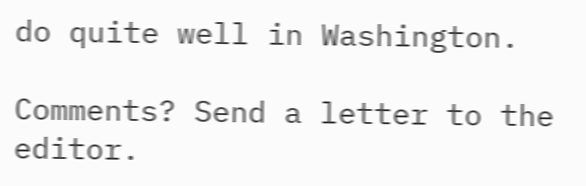do quite well in Washington.

Comments? Send a letter to the editor.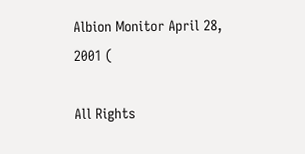Albion Monitor April 28, 2001 (

All Rights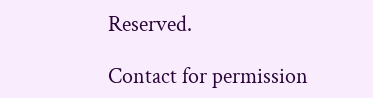Reserved.

Contact for permission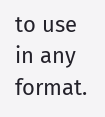to use in any format.